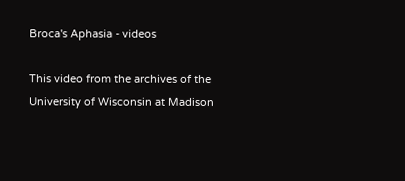Broca's Aphasia - videos

This video from the archives of the University of Wisconsin at Madison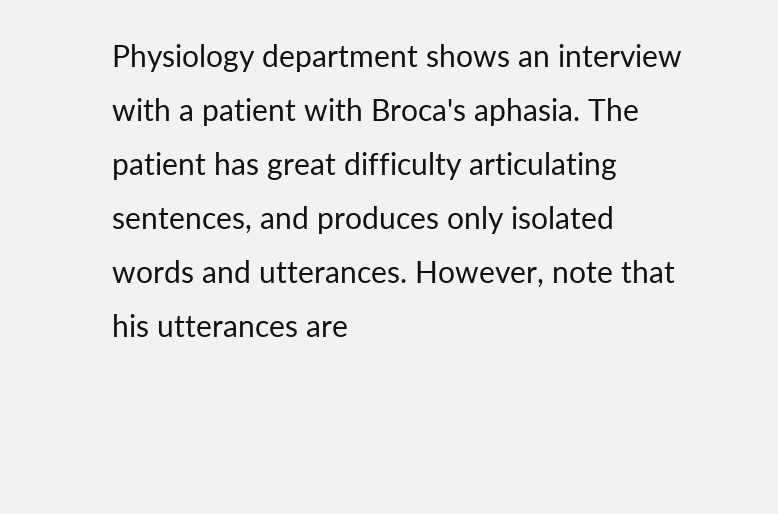Physiology department shows an interview with a patient with Broca's aphasia. The patient has great difficulty articulating sentences, and produces only isolated words and utterances. However, note that his utterances are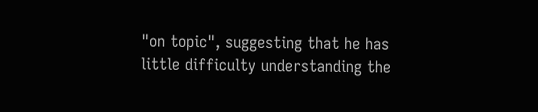"on topic", suggesting that he has little difficulty understanding the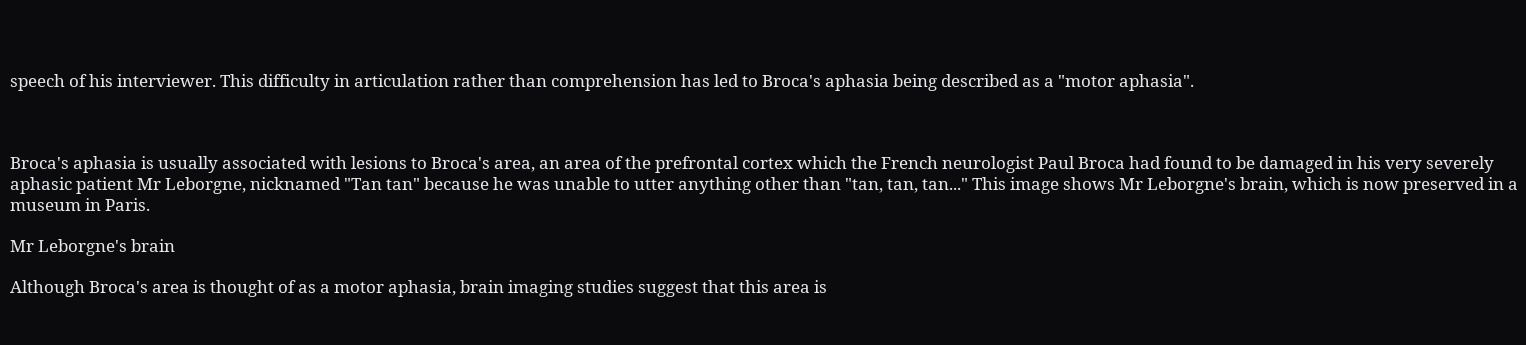speech of his interviewer. This difficulty in articulation rather than comprehension has led to Broca's aphasia being described as a "motor aphasia".



Broca's aphasia is usually associated with lesions to Broca's area, an area of the prefrontal cortex which the French neurologist Paul Broca had found to be damaged in his very severely aphasic patient Mr Leborgne, nicknamed "Tan tan" because he was unable to utter anything other than "tan, tan, tan..." This image shows Mr Leborgne's brain, which is now preserved in a museum in Paris.

Mr Leborgne's brain

Although Broca's area is thought of as a motor aphasia, brain imaging studies suggest that this area is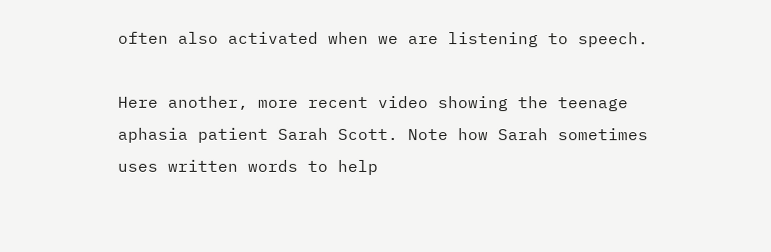often also activated when we are listening to speech.

Here another, more recent video showing the teenage aphasia patient Sarah Scott. Note how Sarah sometimes uses written words to help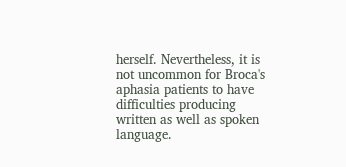herself. Nevertheless, it is not uncommon for Broca's aphasia patients to have difficulties producing written as well as spoken language.